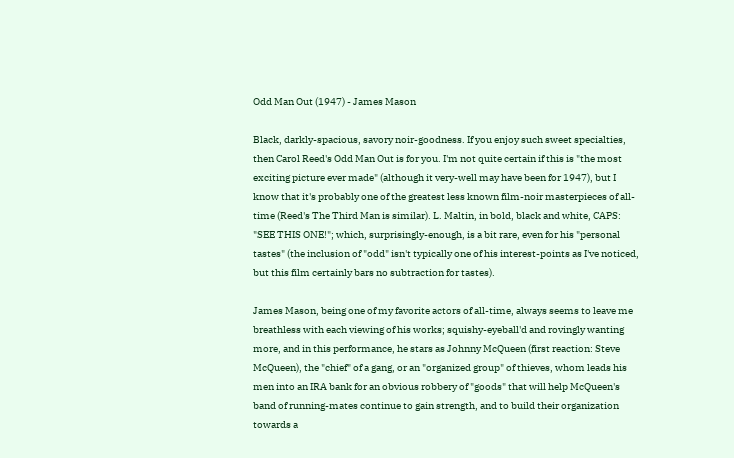Odd Man Out (1947) - James Mason

Black, darkly-spacious, savory noir-goodness. If you enjoy such sweet specialties, then Carol Reed's Odd Man Out is for you. I'm not quite certain if this is "the most exciting picture ever made" (although it very-well may have been for 1947), but I know that it's probably one of the greatest less known film-noir masterpieces of all-time (Reed's The Third Man is similar). L. Maltin, in bold, black and white, CAPS: "SEE THIS ONE!"; which, surprisingly-enough, is a bit rare, even for his "personal tastes" (the inclusion of "odd" isn't typically one of his interest-points as I've noticed, but this film certainly bars no subtraction for tastes).

James Mason, being one of my favorite actors of all-time, always seems to leave me breathless with each viewing of his works; squishy-eyeball'd and rovingly wanting more, and in this performance, he stars as Johnny McQueen (first reaction: Steve McQueen), the "chief" of a gang, or an "organized group" of thieves, whom leads his men into an IRA bank for an obvious robbery of "goods" that will help McQueen's band of running-mates continue to gain strength, and to build their organization towards a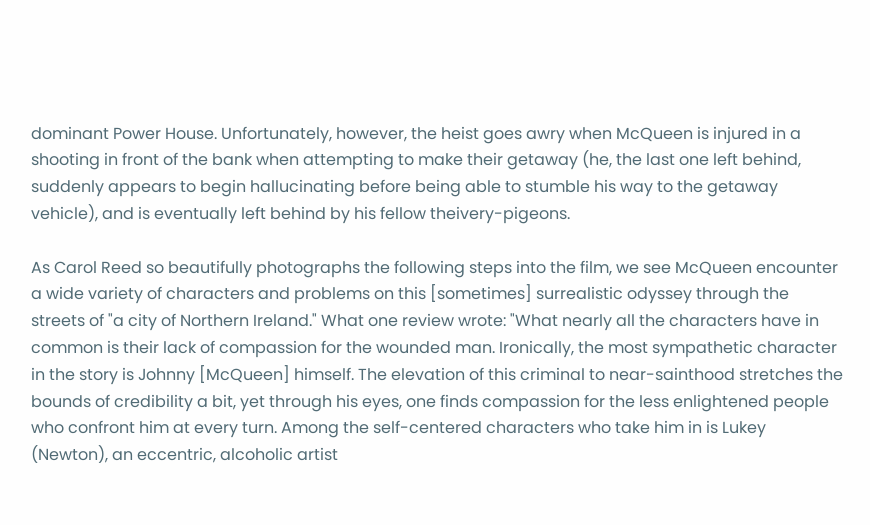dominant Power House. Unfortunately, however, the heist goes awry when McQueen is injured in a shooting in front of the bank when attempting to make their getaway (he, the last one left behind, suddenly appears to begin hallucinating before being able to stumble his way to the getaway vehicle), and is eventually left behind by his fellow theivery-pigeons.

As Carol Reed so beautifully photographs the following steps into the film, we see McQueen encounter a wide variety of characters and problems on this [sometimes] surrealistic odyssey through the streets of "a city of Northern Ireland." What one review wrote: "What nearly all the characters have in common is their lack of compassion for the wounded man. Ironically, the most sympathetic character in the story is Johnny [McQueen] himself. The elevation of this criminal to near-sainthood stretches the bounds of credibility a bit, yet through his eyes, one finds compassion for the less enlightened people who confront him at every turn. Among the self-centered characters who take him in is Lukey (Newton), an eccentric, alcoholic artist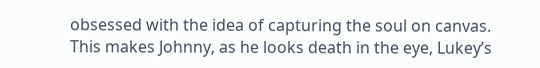obsessed with the idea of capturing the soul on canvas. This makes Johnny, as he looks death in the eye, Lukey’s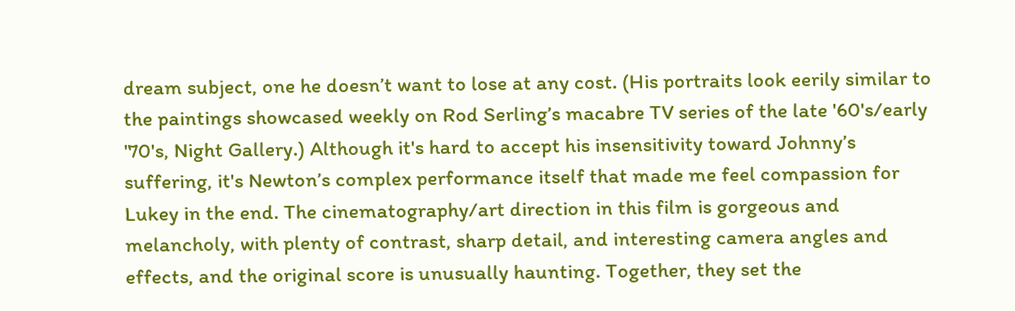dream subject, one he doesn’t want to lose at any cost. (His portraits look eerily similar to the paintings showcased weekly on Rod Serling’s macabre TV series of the late '60's/early '70's, Night Gallery.) Although it's hard to accept his insensitivity toward Johnny’s suffering, it's Newton’s complex performance itself that made me feel compassion for Lukey in the end. The cinematography/art direction in this film is gorgeous and melancholy, with plenty of contrast, sharp detail, and interesting camera angles and effects, and the original score is unusually haunting. Together, they set the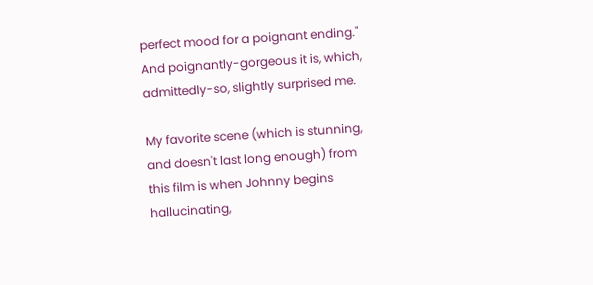perfect mood for a poignant ending." And poignantly-gorgeous it is, which, admittedly-so, slightly surprised me.

My favorite scene (which is stunning, and doesn't last long enough) from this film is when Johnny begins hallucinating,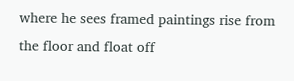where he sees framed paintings rise from the floor and float off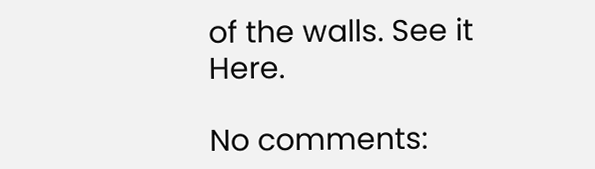of the walls. See it Here.

No comments: